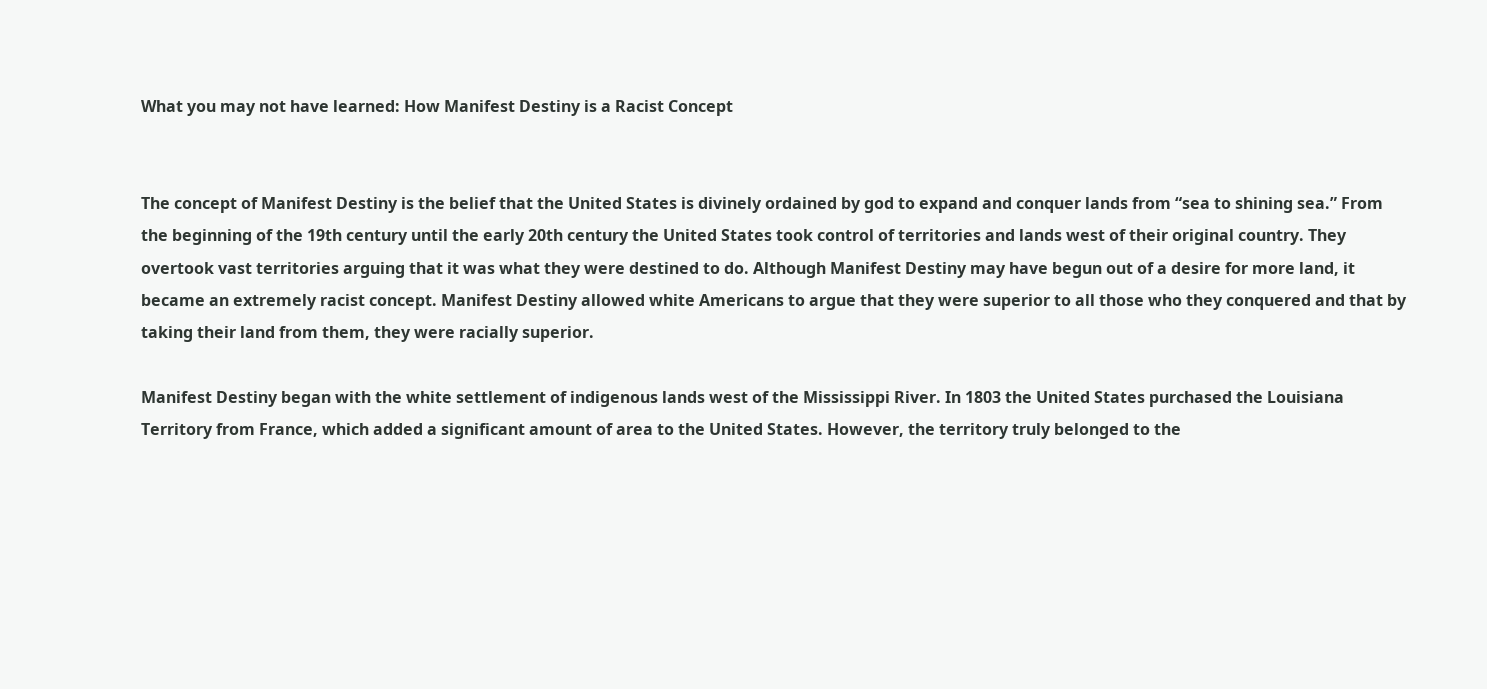What you may not have learned: How Manifest Destiny is a Racist Concept


The concept of Manifest Destiny is the belief that the United States is divinely ordained by god to expand and conquer lands from “sea to shining sea.” From the beginning of the 19th century until the early 20th century the United States took control of territories and lands west of their original country. They overtook vast territories arguing that it was what they were destined to do. Although Manifest Destiny may have begun out of a desire for more land, it became an extremely racist concept. Manifest Destiny allowed white Americans to argue that they were superior to all those who they conquered and that by taking their land from them, they were racially superior.

Manifest Destiny began with the white settlement of indigenous lands west of the Mississippi River. In 1803 the United States purchased the Louisiana Territory from France, which added a significant amount of area to the United States. However, the territory truly belonged to the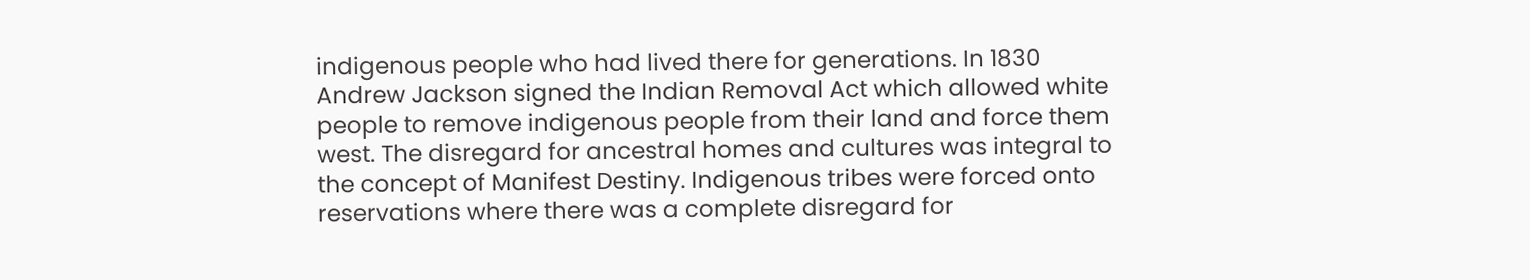indigenous people who had lived there for generations. In 1830 Andrew Jackson signed the Indian Removal Act which allowed white people to remove indigenous people from their land and force them west. The disregard for ancestral homes and cultures was integral to the concept of Manifest Destiny. Indigenous tribes were forced onto reservations where there was a complete disregard for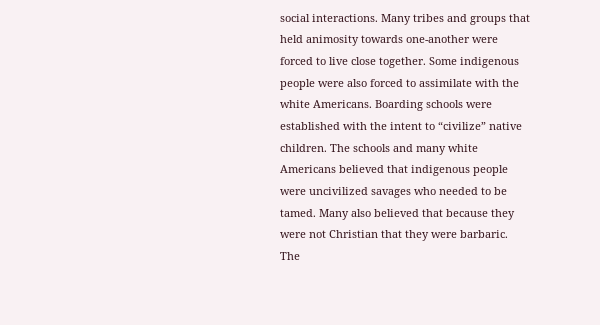social interactions. Many tribes and groups that held animosity towards one-another were forced to live close together. Some indigenous people were also forced to assimilate with the white Americans. Boarding schools were established with the intent to “civilize” native children. The schools and many white Americans believed that indigenous people were uncivilized savages who needed to be tamed. Many also believed that because they were not Christian that they were barbaric. The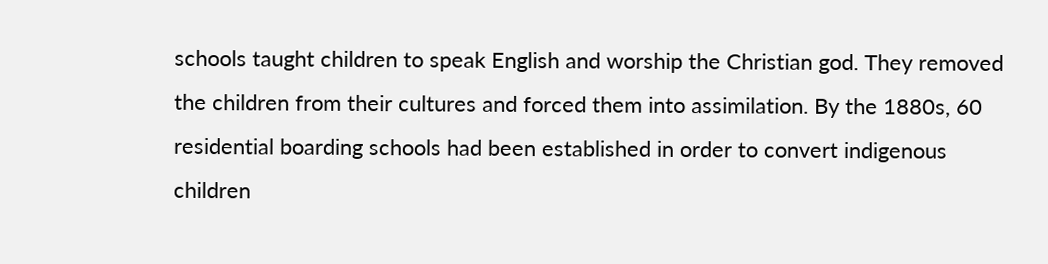schools taught children to speak English and worship the Christian god. They removed the children from their cultures and forced them into assimilation. By the 1880s, 60 residential boarding schools had been established in order to convert indigenous children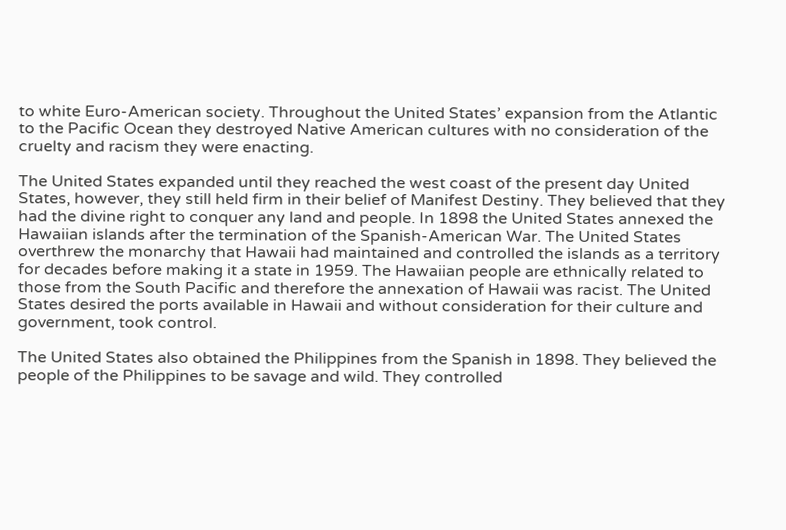to white Euro-American society. Throughout the United States’ expansion from the Atlantic to the Pacific Ocean they destroyed Native American cultures with no consideration of the cruelty and racism they were enacting.

The United States expanded until they reached the west coast of the present day United States, however, they still held firm in their belief of Manifest Destiny. They believed that they had the divine right to conquer any land and people. In 1898 the United States annexed the Hawaiian islands after the termination of the Spanish-American War. The United States overthrew the monarchy that Hawaii had maintained and controlled the islands as a territory for decades before making it a state in 1959. The Hawaiian people are ethnically related to those from the South Pacific and therefore the annexation of Hawaii was racist. The United States desired the ports available in Hawaii and without consideration for their culture and government, took control.

The United States also obtained the Philippines from the Spanish in 1898. They believed the people of the Philippines to be savage and wild. They controlled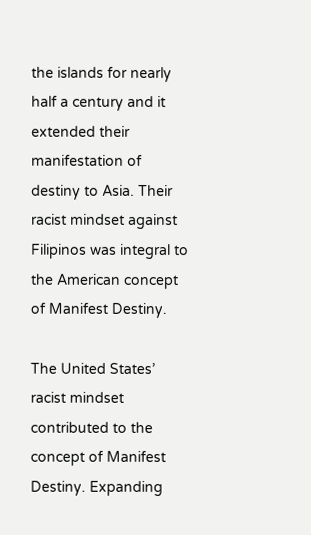the islands for nearly half a century and it extended their manifestation of destiny to Asia. Their racist mindset against Filipinos was integral to the American concept of Manifest Destiny.

The United States’ racist mindset contributed to the concept of Manifest Destiny. Expanding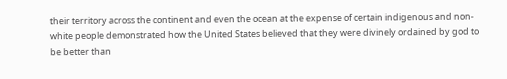their territory across the continent and even the ocean at the expense of certain indigenous and non-white people demonstrated how the United States believed that they were divinely ordained by god to be better than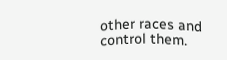other races and control them.